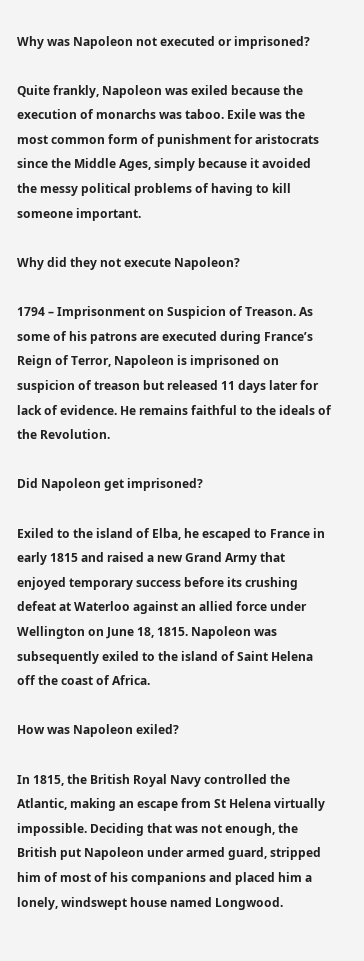Why was Napoleon not executed or imprisoned?

Quite frankly, Napoleon was exiled because the execution of monarchs was taboo. Exile was the most common form of punishment for aristocrats since the Middle Ages, simply because it avoided the messy political problems of having to kill someone important.

Why did they not execute Napoleon?

1794 – Imprisonment on Suspicion of Treason. As some of his patrons are executed during France’s Reign of Terror, Napoleon is imprisoned on suspicion of treason but released 11 days later for lack of evidence. He remains faithful to the ideals of the Revolution.

Did Napoleon get imprisoned?

Exiled to the island of Elba, he escaped to France in early 1815 and raised a new Grand Army that enjoyed temporary success before its crushing defeat at Waterloo against an allied force under Wellington on June 18, 1815. Napoleon was subsequently exiled to the island of Saint Helena off the coast of Africa.

How was Napoleon exiled?

In 1815, the British Royal Navy controlled the Atlantic, making an escape from St Helena virtually impossible. Deciding that was not enough, the British put Napoleon under armed guard, stripped him of most of his companions and placed him a lonely, windswept house named Longwood.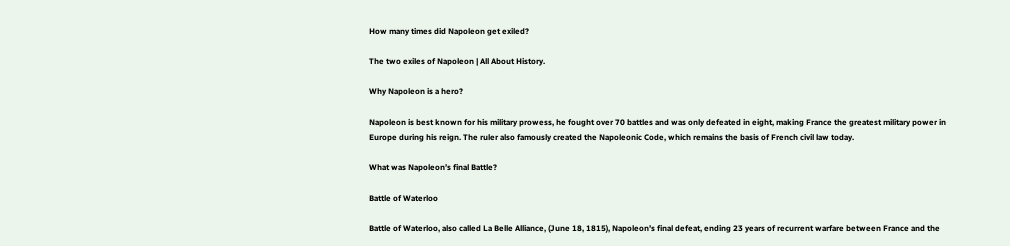How many times did Napoleon get exiled?

The two exiles of Napoleon | All About History.

Why Napoleon is a hero?

Napoleon is best known for his military prowess, he fought over 70 battles and was only defeated in eight, making France the greatest military power in Europe during his reign. The ruler also famously created the Napoleonic Code, which remains the basis of French civil law today.

What was Napoleon’s final Battle?

Battle of Waterloo

Battle of Waterloo, also called La Belle Alliance, (June 18, 1815), Napoleon’s final defeat, ending 23 years of recurrent warfare between France and the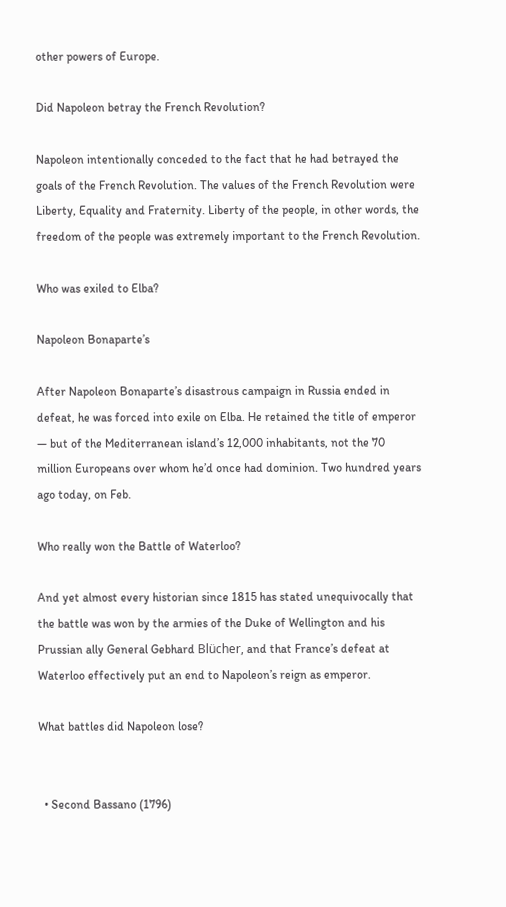other powers of Europe.

Did Napoleon betray the French Revolution?

Napoleon intentionally conceded to the fact that he had betrayed the goals of the French Revolution. The values of the French Revolution were Liberty, Equality and Fraternity. Liberty of the people, in other words, the freedom of the people was extremely important to the French Revolution.

Who was exiled to Elba?

Napoleon Bonaparte’s

After Napoleon Bonaparte’s disastrous campaign in Russia ended in defeat, he was forced into exile on Elba. He retained the title of emperor — but of the Mediterranean island’s 12,000 inhabitants, not the 70 million Europeans over whom he’d once had dominion. Two hundred years ago today, on Feb.

Who really won the Battle of Waterloo?

And yet almost every historian since 1815 has stated unequivocally that the battle was won by the armies of the Duke of Wellington and his Prussian ally General Gebhard Blücher, and that France’s defeat at Waterloo effectively put an end to Napoleon’s reign as emperor.

What battles did Napoleon lose?


  • Second Bassano (1796)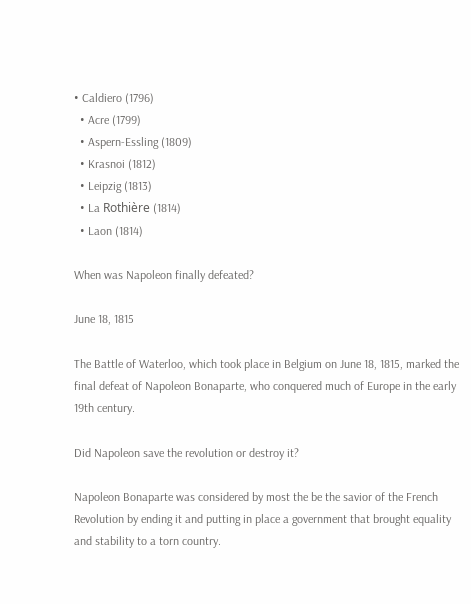• Caldiero (1796)
  • Acre (1799)
  • Aspern-Essling (1809)
  • Krasnoi (1812)
  • Leipzig (1813)
  • La Rothière (1814)
  • Laon (1814)

When was Napoleon finally defeated?

June 18, 1815

The Battle of Waterloo, which took place in Belgium on June 18, 1815, marked the final defeat of Napoleon Bonaparte, who conquered much of Europe in the early 19th century.

Did Napoleon save the revolution or destroy it?

Napoleon Bonaparte was considered by most the be the savior of the French Revolution by ending it and putting in place a government that brought equality and stability to a torn country.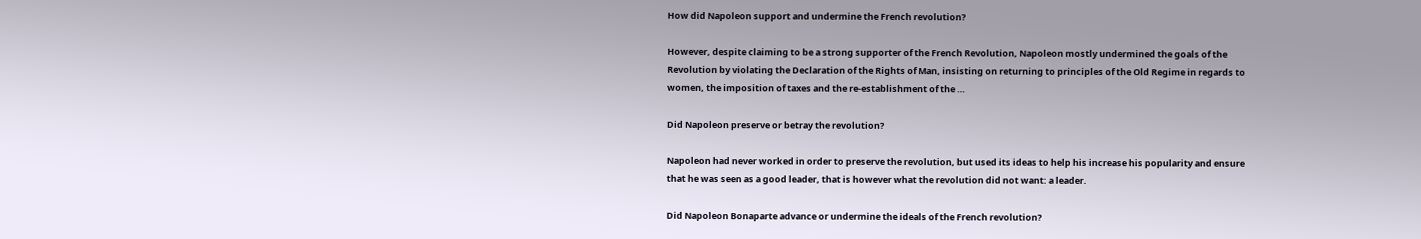How did Napoleon support and undermine the French revolution?

However, despite claiming to be a strong supporter of the French Revolution, Napoleon mostly undermined the goals of the Revolution by violating the Declaration of the Rights of Man, insisting on returning to principles of the Old Regime in regards to women, the imposition of taxes and the re-establishment of the …

Did Napoleon preserve or betray the revolution?

Napoleon had never worked in order to preserve the revolution, but used its ideas to help his increase his popularity and ensure that he was seen as a good leader, that is however what the revolution did not want: a leader.

Did Napoleon Bonaparte advance or undermine the ideals of the French revolution?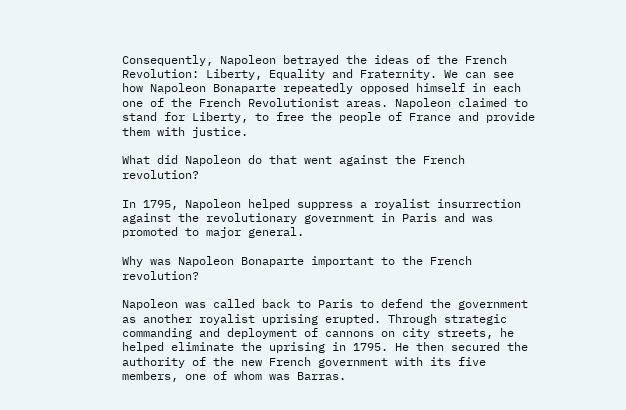Consequently, Napoleon betrayed the ideas of the French Revolution: Liberty, Equality and Fraternity. We can see how Napoleon Bonaparte repeatedly opposed himself in each one of the French Revolutionist areas. Napoleon claimed to stand for Liberty, to free the people of France and provide them with justice.

What did Napoleon do that went against the French revolution?

In 1795, Napoleon helped suppress a royalist insurrection against the revolutionary government in Paris and was promoted to major general.

Why was Napoleon Bonaparte important to the French revolution?

Napoleon was called back to Paris to defend the government as another royalist uprising erupted. Through strategic commanding and deployment of cannons on city streets, he helped eliminate the uprising in 1795. He then secured the authority of the new French government with its five members, one of whom was Barras.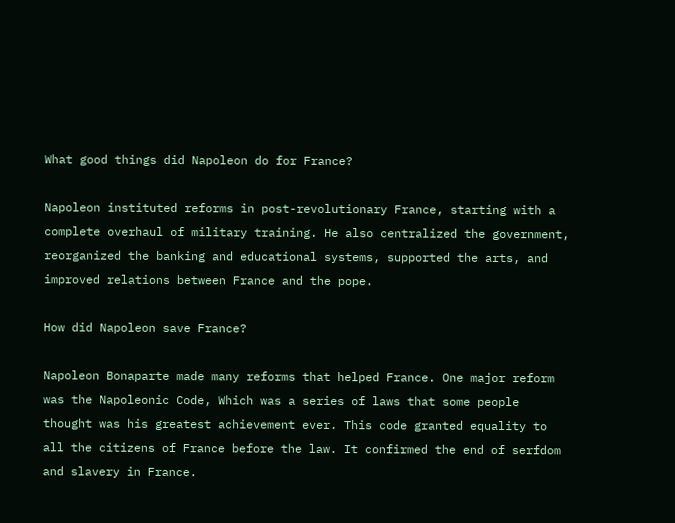What good things did Napoleon do for France?

Napoleon instituted reforms in post-revolutionary France, starting with a complete overhaul of military training. He also centralized the government, reorganized the banking and educational systems, supported the arts, and improved relations between France and the pope.

How did Napoleon save France?

Napoleon Bonaparte made many reforms that helped France. One major reform was the Napoleonic Code, Which was a series of laws that some people thought was his greatest achievement ever. This code granted equality to all the citizens of France before the law. It confirmed the end of serfdom and slavery in France.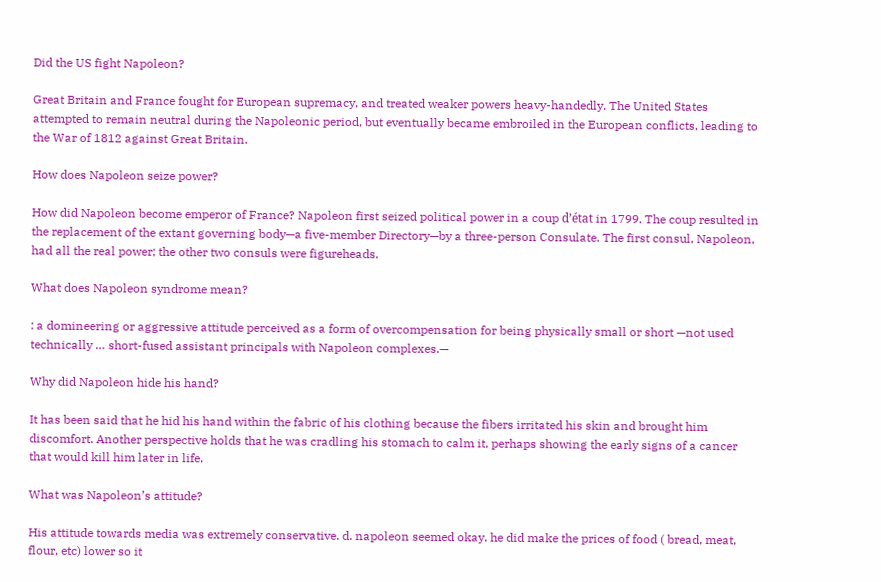Did the US fight Napoleon?

Great Britain and France fought for European supremacy, and treated weaker powers heavy-handedly. The United States attempted to remain neutral during the Napoleonic period, but eventually became embroiled in the European conflicts, leading to the War of 1812 against Great Britain.

How does Napoleon seize power?

How did Napoleon become emperor of France? Napoleon first seized political power in a coup d’état in 1799. The coup resulted in the replacement of the extant governing body—a five-member Directory—by a three-person Consulate. The first consul, Napoleon, had all the real power; the other two consuls were figureheads.

What does Napoleon syndrome mean?

: a domineering or aggressive attitude perceived as a form of overcompensation for being physically small or short —not used technically … short-fused assistant principals with Napoleon complexes.—

Why did Napoleon hide his hand?

It has been said that he hid his hand within the fabric of his clothing because the fibers irritated his skin and brought him discomfort. Another perspective holds that he was cradling his stomach to calm it, perhaps showing the early signs of a cancer that would kill him later in life.

What was Napoleon’s attitude?

His attitude towards media was extremely conservative. d. napoleon seemed okay. he did make the prices of food ( bread, meat, flour, etc) lower so it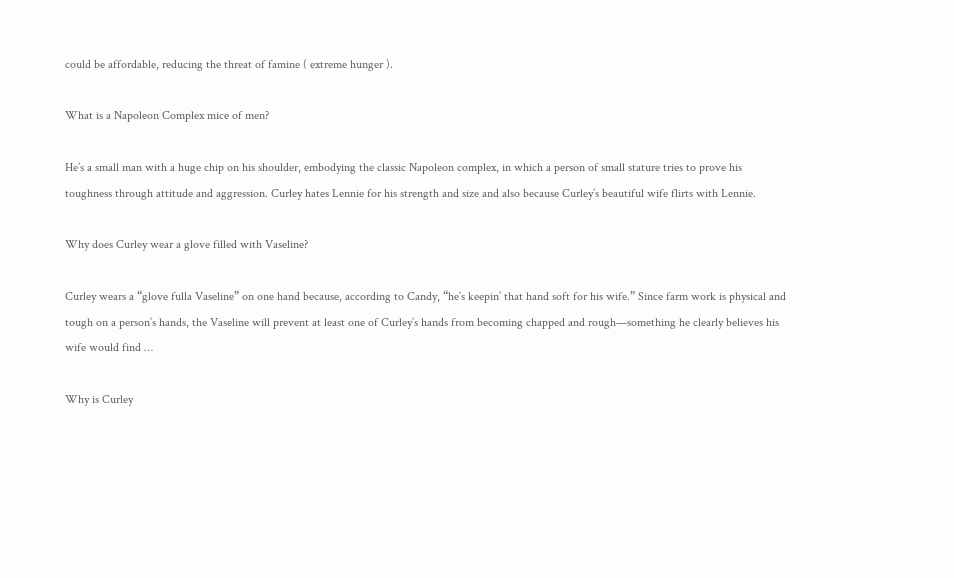could be affordable, reducing the threat of famine ( extreme hunger ).

What is a Napoleon Complex mice of men?

He’s a small man with a huge chip on his shoulder, embodying the classic Napoleon complex, in which a person of small stature tries to prove his toughness through attitude and aggression. Curley hates Lennie for his strength and size and also because Curley’s beautiful wife flirts with Lennie.

Why does Curley wear a glove filled with Vaseline?

Curley wears a “glove fulla Vaseline” on one hand because, according to Candy, “he’s keepin’ that hand soft for his wife.” Since farm work is physical and tough on a person’s hands, the Vaseline will prevent at least one of Curley’s hands from becoming chapped and rough—something he clearly believes his wife would find …

Why is Curley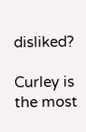disliked?

Curley is the most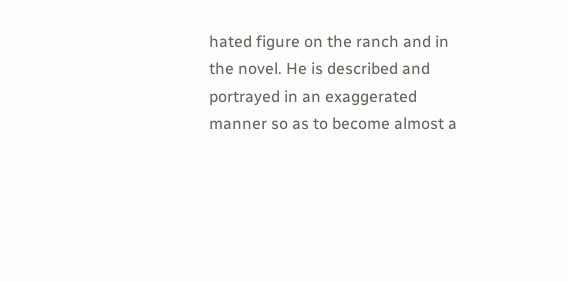hated figure on the ranch and in the novel. He is described and portrayed in an exaggerated manner so as to become almost a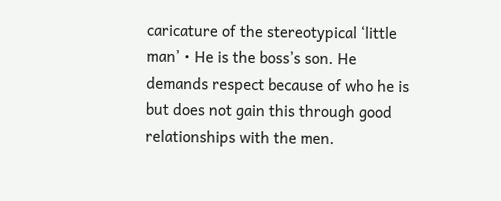caricature of the stereotypical ‘little man’ • He is the boss’s son. He demands respect because of who he is but does not gain this through good relationships with the men.